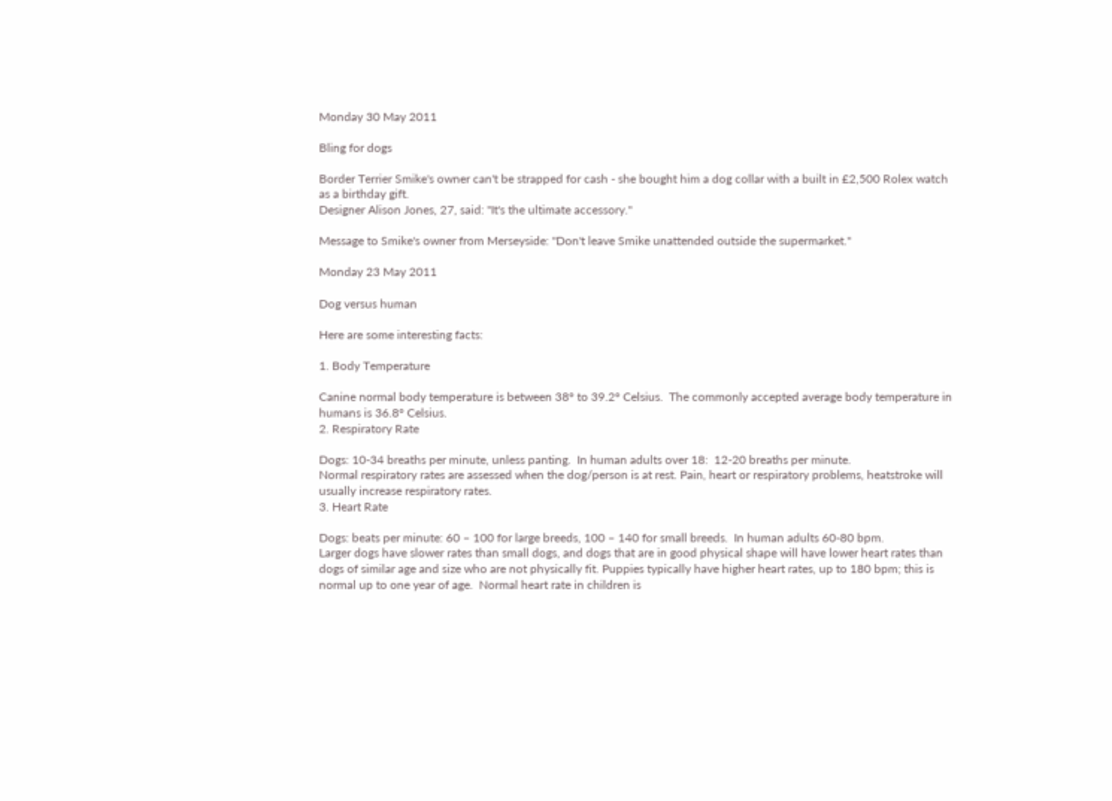Monday 30 May 2011

Bling for dogs

Border Terrier Smike's owner can't be strapped for cash - she bought him a dog collar with a built in £2,500 Rolex watch as a birthday gift.
Designer Alison Jones, 27, said: "It's the ultimate accessory."

Message to Smike's owner from Merseyside: "Don't leave Smike unattended outside the supermarket."

Monday 23 May 2011

Dog versus human

Here are some interesting facts:

1. Body Temperature

Canine normal body temperature is between 38° to 39.2° Celsius.  The commonly accepted average body temperature in humans is 36.8° Celsius.
2. Respiratory Rate

Dogs: 10-34 breaths per minute, unless panting.  In human adults over 18:  12-20 breaths per minute.
Normal respiratory rates are assessed when the dog/person is at rest. Pain, heart or respiratory problems, heatstroke will usually increase respiratory rates.
3. Heart Rate

Dogs: beats per minute: 60 – 100 for large breeds, 100 – 140 for small breeds.  In human adults 60-80 bpm.
Larger dogs have slower rates than small dogs, and dogs that are in good physical shape will have lower heart rates than dogs of similar age and size who are not physically fit. Puppies typically have higher heart rates, up to 180 bpm; this is normal up to one year of age.  Normal heart rate in children is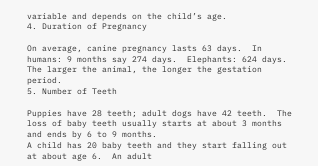variable and depends on the child’s age.
4. Duration of Pregnancy

On average, canine pregnancy lasts 63 days.  In humans: 9 months say 274 days.  Elephants: 624 days.   The larger the animal, the longer the gestation period.
5. Number of Teeth

Puppies have 28 teeth; adult dogs have 42 teeth.  The loss of baby teeth usually starts at about 3 months and ends by 6 to 9 months.
A child has 20 baby teeth and they start falling out at about age 6.  An adult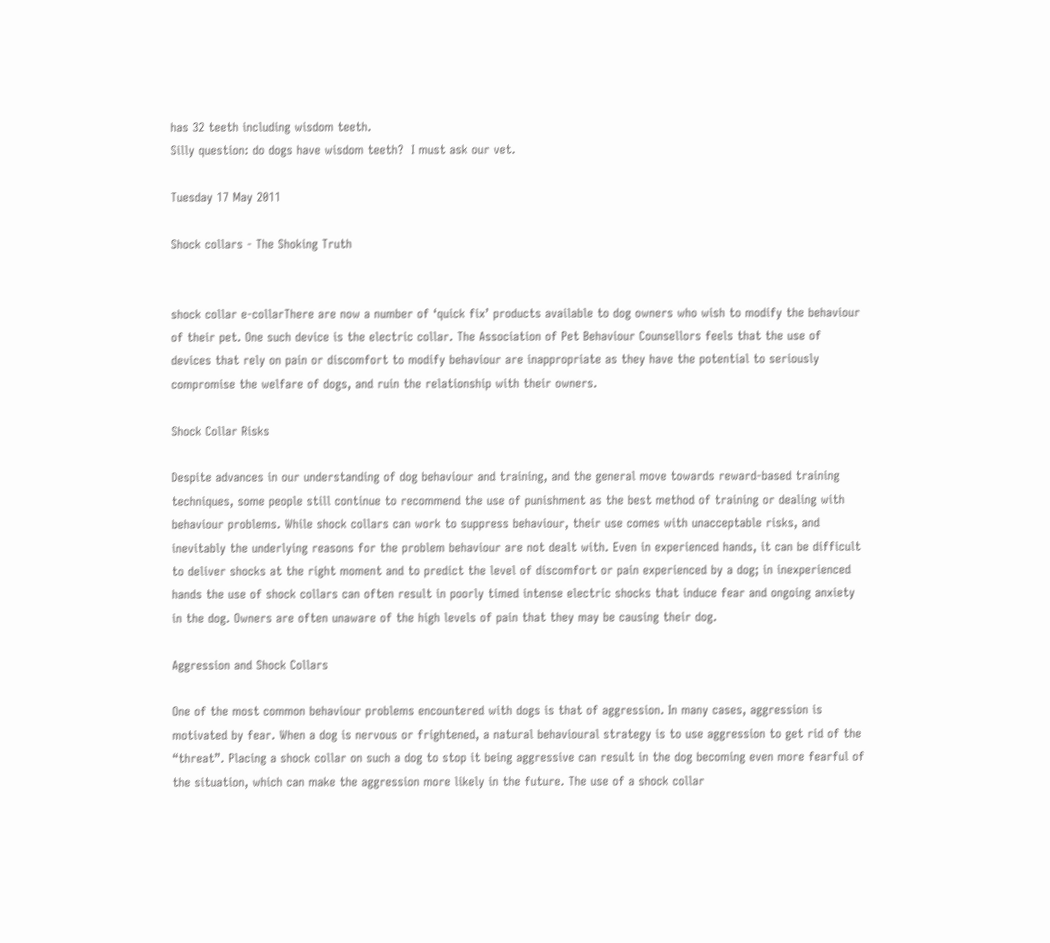has 32 teeth including wisdom teeth.
Silly question: do dogs have wisdom teeth?  I must ask our vet.

Tuesday 17 May 2011

Shock collars - The Shoking Truth


shock collar e-collarThere are now a number of ‘quick fix’ products available to dog owners who wish to modify the behaviour of their pet. One such device is the electric collar. The Association of Pet Behaviour Counsellors feels that the use of devices that rely on pain or discomfort to modify behaviour are inappropriate as they have the potential to seriously compromise the welfare of dogs, and ruin the relationship with their owners.

Shock Collar Risks

Despite advances in our understanding of dog behaviour and training, and the general move towards reward-based training techniques, some people still continue to recommend the use of punishment as the best method of training or dealing with behaviour problems. While shock collars can work to suppress behaviour, their use comes with unacceptable risks, and inevitably the underlying reasons for the problem behaviour are not dealt with. Even in experienced hands, it can be difficult to deliver shocks at the right moment and to predict the level of discomfort or pain experienced by a dog; in inexperienced hands the use of shock collars can often result in poorly timed intense electric shocks that induce fear and ongoing anxiety in the dog. Owners are often unaware of the high levels of pain that they may be causing their dog.

Aggression and Shock Collars

One of the most common behaviour problems encountered with dogs is that of aggression. In many cases, aggression is motivated by fear. When a dog is nervous or frightened, a natural behavioural strategy is to use aggression to get rid of the “threat”. Placing a shock collar on such a dog to stop it being aggressive can result in the dog becoming even more fearful of the situation, which can make the aggression more likely in the future. The use of a shock collar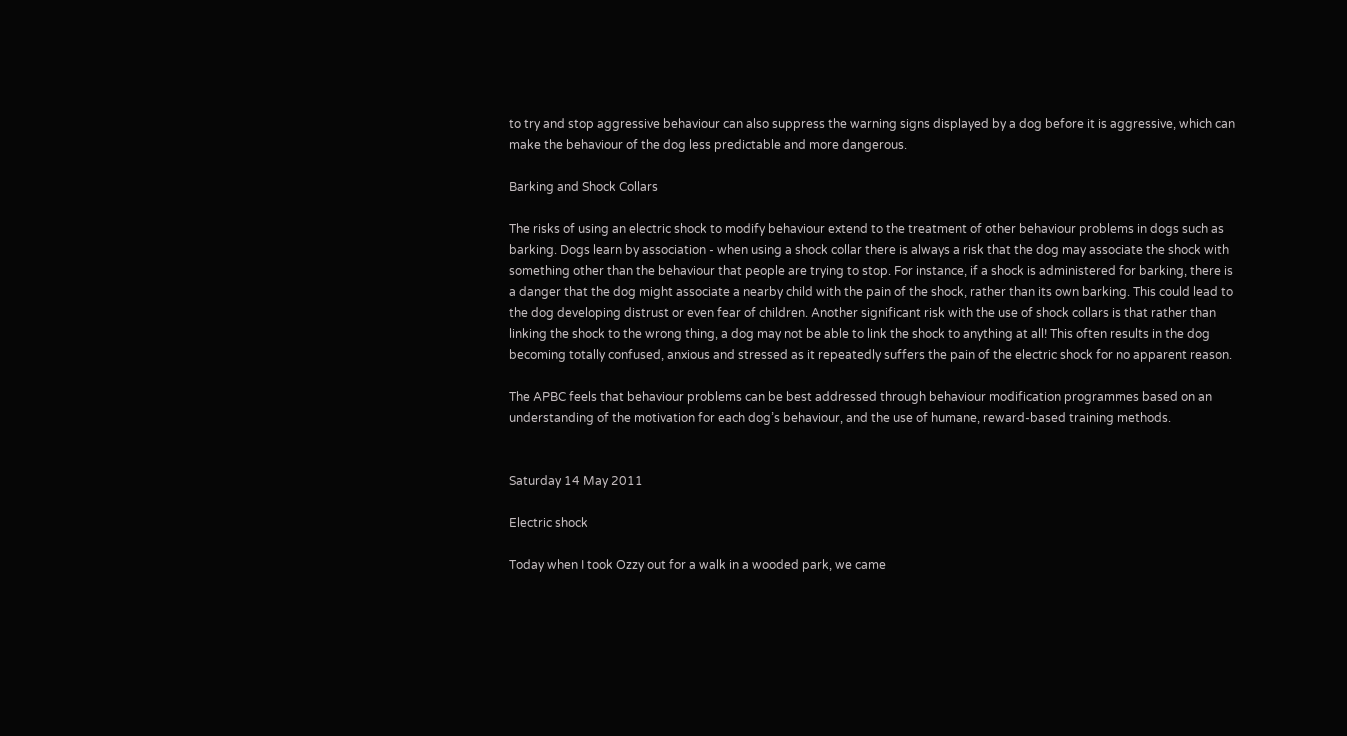to try and stop aggressive behaviour can also suppress the warning signs displayed by a dog before it is aggressive, which can make the behaviour of the dog less predictable and more dangerous.

Barking and Shock Collars

The risks of using an electric shock to modify behaviour extend to the treatment of other behaviour problems in dogs such as barking. Dogs learn by association - when using a shock collar there is always a risk that the dog may associate the shock with something other than the behaviour that people are trying to stop. For instance, if a shock is administered for barking, there is a danger that the dog might associate a nearby child with the pain of the shock, rather than its own barking. This could lead to the dog developing distrust or even fear of children. Another significant risk with the use of shock collars is that rather than linking the shock to the wrong thing, a dog may not be able to link the shock to anything at all! This often results in the dog becoming totally confused, anxious and stressed as it repeatedly suffers the pain of the electric shock for no apparent reason.

The APBC feels that behaviour problems can be best addressed through behaviour modification programmes based on an understanding of the motivation for each dog’s behaviour, and the use of humane, reward-based training methods.


Saturday 14 May 2011

Electric shock

Today when I took Ozzy out for a walk in a wooded park, we came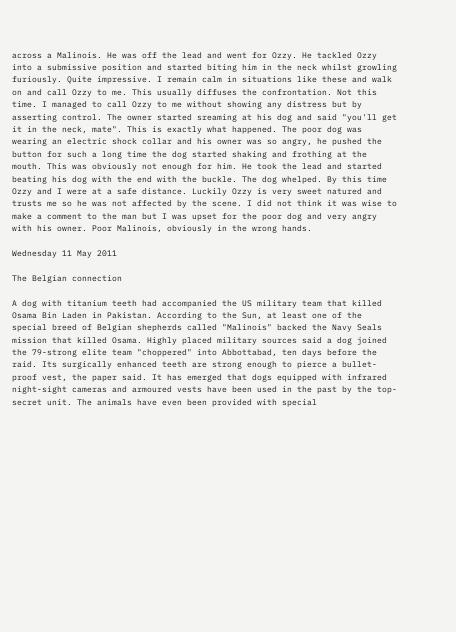across a Malinois. He was off the lead and went for Ozzy. He tackled Ozzy into a submissive position and started biting him in the neck whilst growling furiously. Quite impressive. I remain calm in situations like these and walk on and call Ozzy to me. This usually diffuses the confrontation. Not this time. I managed to call Ozzy to me without showing any distress but by asserting control. The owner started sreaming at his dog and said "you'll get it in the neck, mate". This is exactly what happened. The poor dog was wearing an electric shock collar and his owner was so angry, he pushed the button for such a long time the dog started shaking and frothing at the mouth. This was obviously not enough for him. He took the lead and started beating his dog with the end with the buckle. The dog whelped. By this time Ozzy and I were at a safe distance. Luckily Ozzy is very sweet natured and trusts me so he was not affected by the scene. I did not think it was wise to make a comment to the man but I was upset for the poor dog and very angry with his owner. Poor Malinois, obviously in the wrong hands.

Wednesday 11 May 2011

The Belgian connection

A dog with titanium teeth had accompanied the US military team that killed Osama Bin Laden in Pakistan. According to the Sun, at least one of the special breed of Belgian shepherds called "Malinois" backed the Navy Seals mission that killed Osama. Highly placed military sources said a dog joined the 79-strong elite team "choppered" into Abbottabad, ten days before the raid. Its surgically enhanced teeth are strong enough to pierce a bullet-proof vest, the paper said. It has emerged that dogs equipped with infrared night-sight cameras and armoured vests have been used in the past by the top-secret unit. The animals have even been provided with special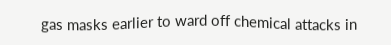gas masks earlier to ward off chemical attacks in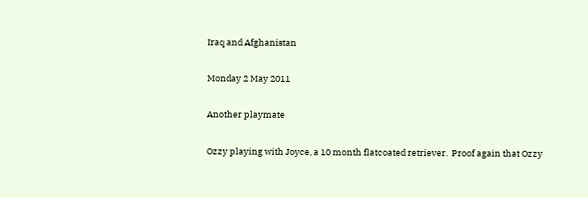Iraq and Afghanistan

Monday 2 May 2011

Another playmate

Ozzy playing with Joyce, a 10 month flatcoated retriever.  Proof again that Ozzy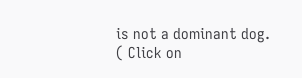is not a dominant dog.
( Click on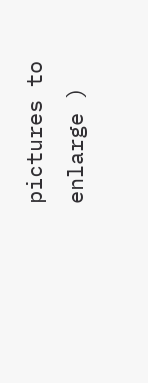pictures to enlarge )